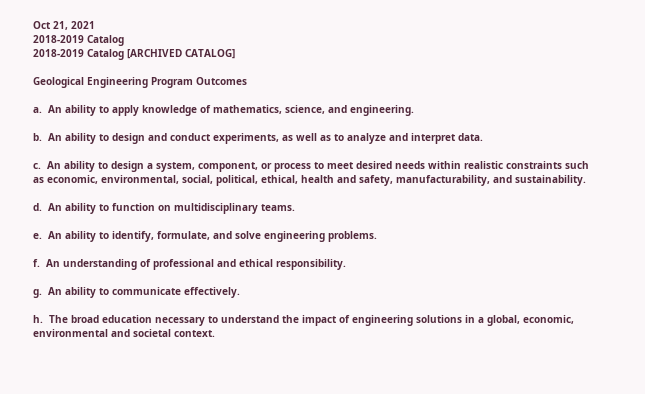Oct 21, 2021
2018-2019 Catalog
2018-2019 Catalog [ARCHIVED CATALOG]

Geological Engineering Program Outcomes

a.  An ability to apply knowledge of mathematics, science, and engineering.

b.  An ability to design and conduct experiments, as well as to analyze and interpret data.

c.  An ability to design a system, component, or process to meet desired needs within realistic constraints such as economic, environmental, social, political, ethical, health and safety, manufacturability, and sustainability.

d.  An ability to function on multidisciplinary teams.

e.  An ability to identify, formulate, and solve engineering problems.

f.  An understanding of professional and ethical responsibility.

g.  An ability to communicate effectively.

h.  The broad education necessary to understand the impact of engineering solutions in a global, economic, environmental and societal context.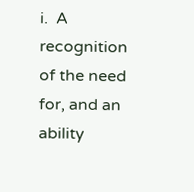i.  A recognition of the need for, and an ability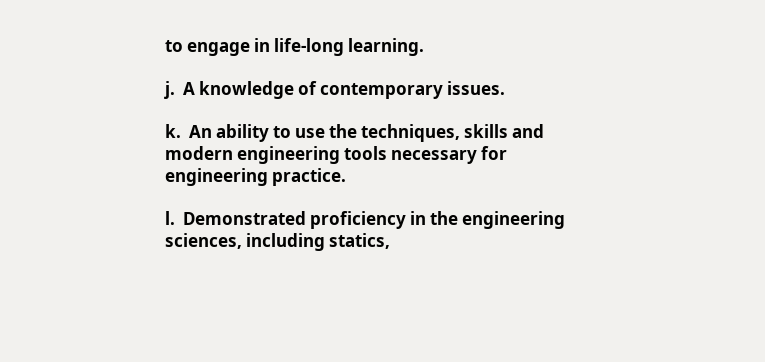to engage in life-long learning.

j.  A knowledge of contemporary issues.

k.  An ability to use the techniques, skills and modern engineering tools necessary for engineering practice.

l.  Demonstrated proficiency in the engineering sciences, including statics,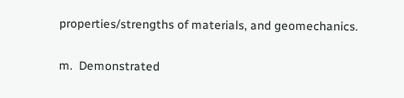properties/strengths of materials, and geomechanics.

m.  Demonstrated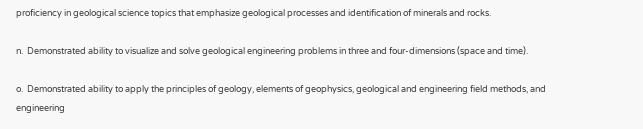proficiency in geological science topics that emphasize geological processes and identification of minerals and rocks.

n.  Demonstrated ability to visualize and solve geological engineering problems in three and four-dimensions (space and time).

o.  Demonstrated ability to apply the principles of geology, elements of geophysics, geological and engineering field methods, and engineering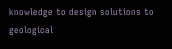knowledge to design solutions to geological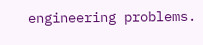engineering problems.